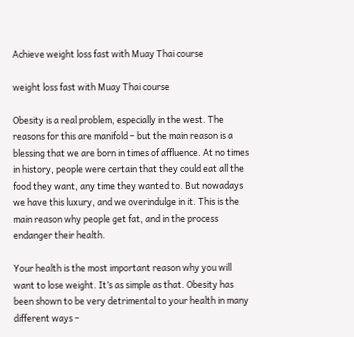Achieve weight loss fast with Muay Thai course

weight loss fast with Muay Thai course

Obesity is a real problem, especially in the west. The reasons for this are manifold – but the main reason is a blessing that we are born in times of affluence. At no times in history, people were certain that they could eat all the food they want, any time they wanted to. But nowadays we have this luxury, and we overindulge in it. This is the main reason why people get fat, and in the process endanger their health.

Your health is the most important reason why you will want to lose weight. It’s as simple as that. Obesity has been shown to be very detrimental to your health in many different ways –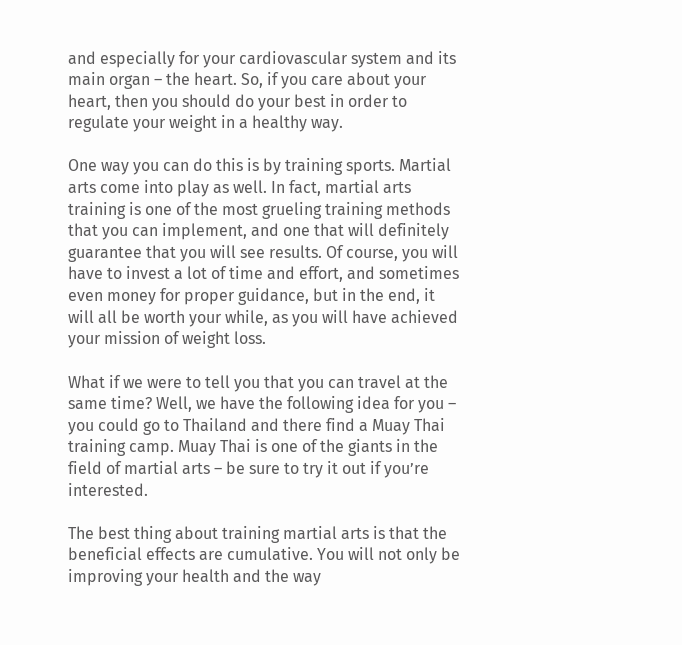and especially for your cardiovascular system and its main organ – the heart. So, if you care about your heart, then you should do your best in order to regulate your weight in a healthy way.

One way you can do this is by training sports. Martial arts come into play as well. In fact, martial arts training is one of the most grueling training methods that you can implement, and one that will definitely guarantee that you will see results. Of course, you will have to invest a lot of time and effort, and sometimes even money for proper guidance, but in the end, it will all be worth your while, as you will have achieved your mission of weight loss.

What if we were to tell you that you can travel at the same time? Well, we have the following idea for you – you could go to Thailand and there find a Muay Thai training camp. Muay Thai is one of the giants in the field of martial arts – be sure to try it out if you’re interested.

The best thing about training martial arts is that the beneficial effects are cumulative. You will not only be improving your health and the way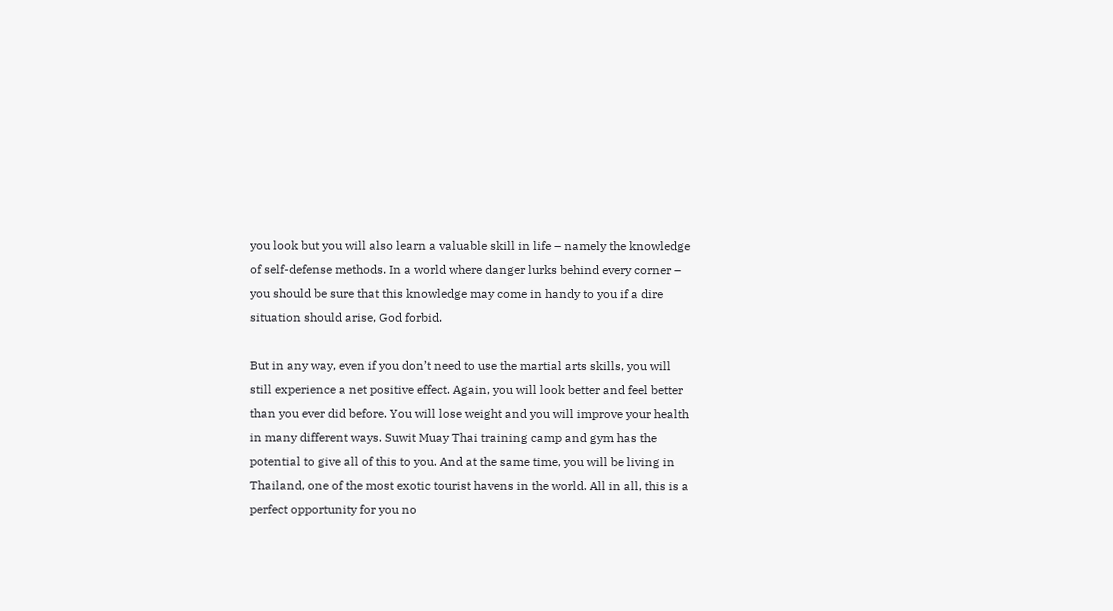you look but you will also learn a valuable skill in life – namely the knowledge of self-defense methods. In a world where danger lurks behind every corner – you should be sure that this knowledge may come in handy to you if a dire situation should arise, God forbid.

But in any way, even if you don’t need to use the martial arts skills, you will still experience a net positive effect. Again, you will look better and feel better than you ever did before. You will lose weight and you will improve your health in many different ways. Suwit Muay Thai training camp and gym has the potential to give all of this to you. And at the same time, you will be living in Thailand, one of the most exotic tourist havens in the world. All in all, this is a perfect opportunity for you no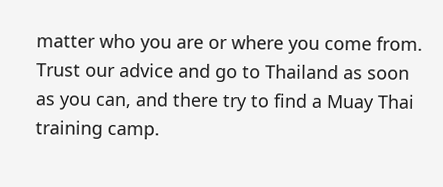matter who you are or where you come from. Trust our advice and go to Thailand as soon as you can, and there try to find a Muay Thai training camp.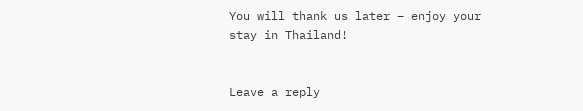You will thank us later – enjoy your stay in Thailand!


Leave a reply